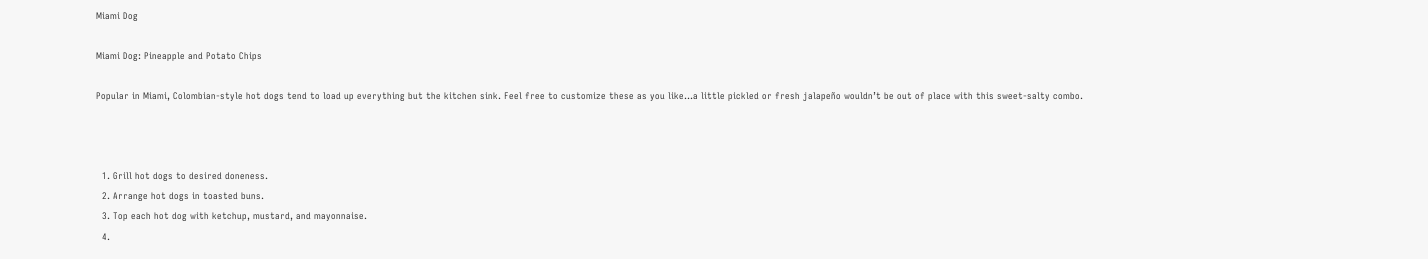Miami Dog

Miami Dog: Pineapple and Potato Chips

Popular in Miami, Colombian-style hot dogs tend to load up everything but the kitchen sink. Feel free to customize these as you like…a little pickled or fresh jalapeño wouldn’t be out of place with this sweet-salty combo.



  1. Grill hot dogs to desired doneness.
  2. Arrange hot dogs in toasted buns.
  3. Top each hot dog with ketchup, mustard, and mayonnaise.
  4.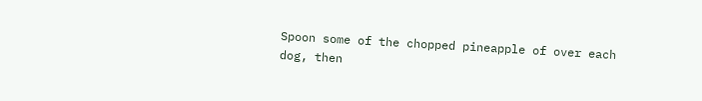Spoon some of the chopped pineapple of over each dog, then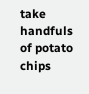take handfuls of potato chips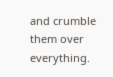and crumble them over everything.